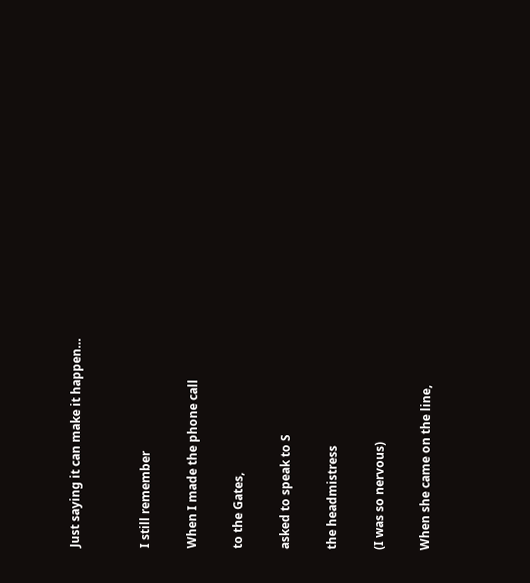Just saying it can make it happen…


I still remember

When I made the phone call

to the Gates,

asked to speak to S

the headmistress

(I was so nervous)

When she came on the line,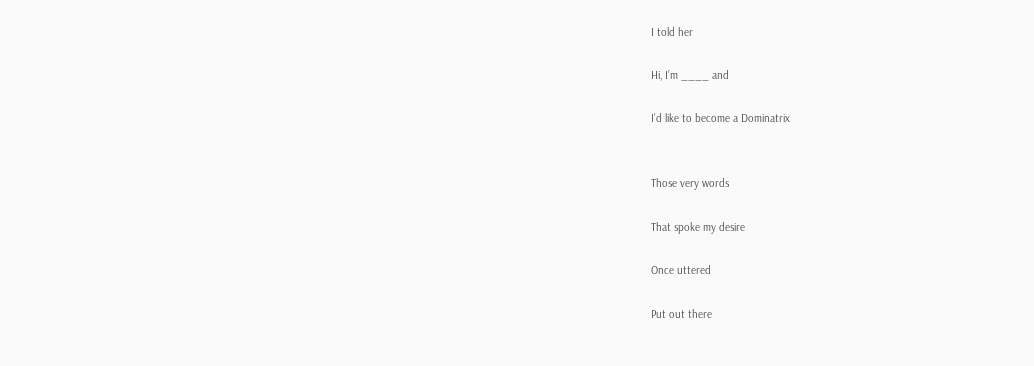I told her

Hi, I’m ____ and

I’d like to become a Dominatrix


Those very words

That spoke my desire

Once uttered

Put out there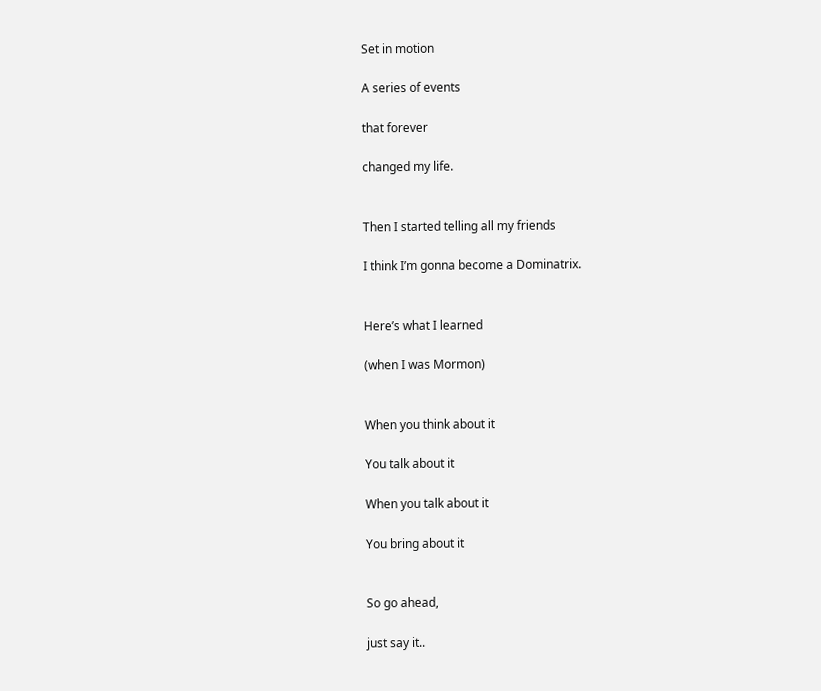Set in motion

A series of events

that forever

changed my life.


Then I started telling all my friends

I think I’m gonna become a Dominatrix.


Here’s what I learned

(when I was Mormon)


When you think about it

You talk about it

When you talk about it

You bring about it


So go ahead,

just say it..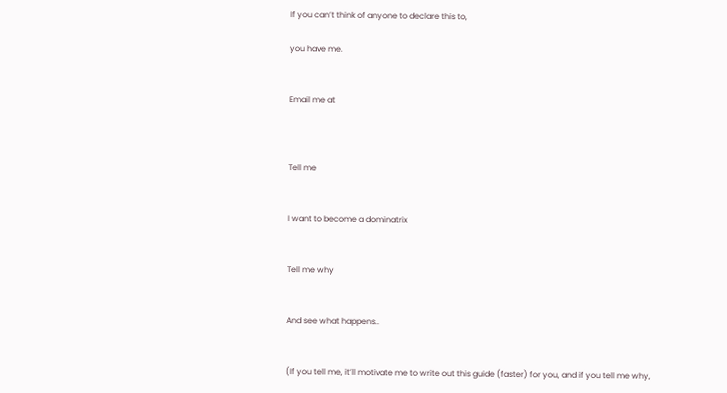If you can’t think of anyone to declare this to,

you have me.


Email me at



Tell me


I want to become a dominatrix


Tell me why


And see what happens..


(If you tell me, it’ll motivate me to write out this guide (faster) for you, and if you tell me why,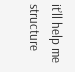it’ll help me structure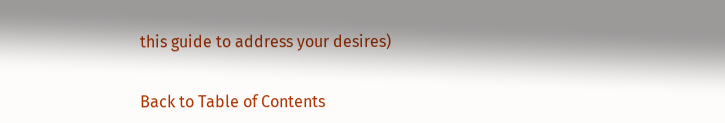this guide to address your desires)


Back to Table of Contents